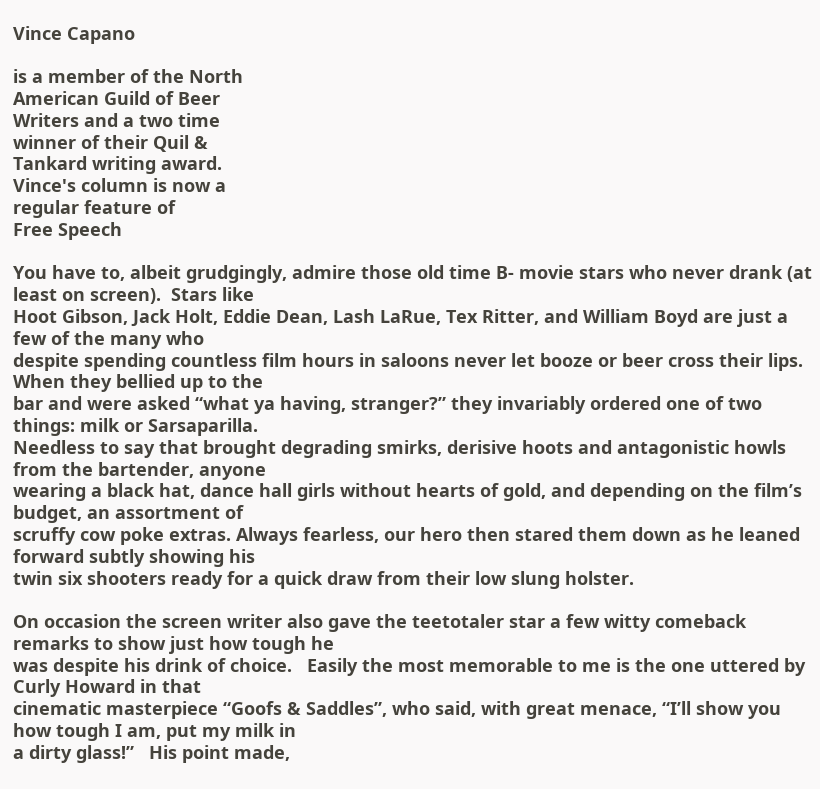Vince Capano

is a member of the North
American Guild of Beer
Writers and a two time
winner of their Quil &
Tankard writing award.
Vince's column is now a
regular feature of
Free Speech

You have to, albeit grudgingly, admire those old time B- movie stars who never drank (at least on screen).  Stars like
Hoot Gibson, Jack Holt, Eddie Dean, Lash LaRue, Tex Ritter, and William Boyd are just a few of the many who
despite spending countless film hours in saloons never let booze or beer cross their lips.  When they bellied up to the
bar and were asked “what ya having, stranger?” they invariably ordered one of two things: milk or Sarsaparilla.
Needless to say that brought degrading smirks, derisive hoots and antagonistic howls from the bartender, anyone
wearing a black hat, dance hall girls without hearts of gold, and depending on the film’s budget, an assortment of
scruffy cow poke extras. Always fearless, our hero then stared them down as he leaned forward subtly showing his
twin six shooters ready for a quick draw from their low slung holster.

On occasion the screen writer also gave the teetotaler star a few witty comeback remarks to show just how tough he
was despite his drink of choice.   Easily the most memorable to me is the one uttered by Curly Howard in that
cinematic masterpiece “Goofs & Saddles”, who said, with great menace, “I’ll show you how tough I am, put my milk in
a dirty glass!”   His point made,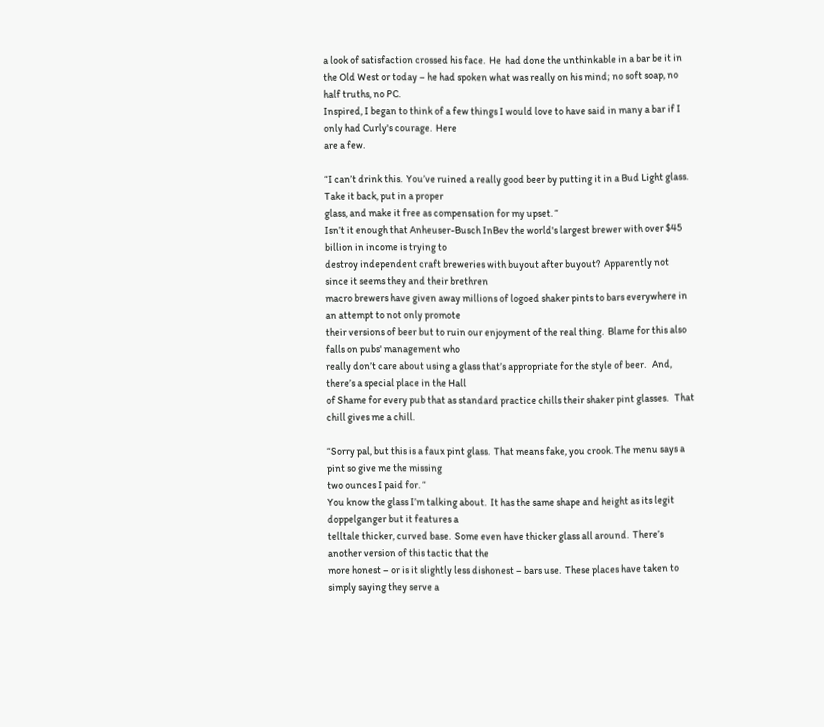a look of satisfaction crossed his face.  He  had done the unthinkable in a bar be it in
the Old West or today – he had spoken what was really on his mind; no soft soap, no half truths, no PC.
Inspired, I began to think of a few things I would love to have said in many a bar if I only had Curly's courage.  Here
are a few.

“I can’t drink this.  You’ve ruined a really good beer by putting it in a Bud Light glass. Take it back, put in a proper
glass, and make it free as compensation for my upset. “
Isn’t it enough that Anheuser-Busch InBev the world's largest brewer with over $45 billion in income is trying to
destroy independent craft breweries with buyout after buyout?  Apparently not since it seems they and their brethren
macro brewers have given away millions of logoed shaker pints to bars everywhere in an attempt to not only promote
their versions of beer but to ruin our enjoyment of the real thing.  Blame for this also falls on pubs' management who
really don’t care about using a glass that’s appropriate for the style of beer.   And, there’s a special place in the Hall
of Shame for every pub that as standard practice chills their shaker pint glasses.   That chill gives me a chill.

“Sorry pal, but this is a faux pint glass.  That means fake, you crook. The menu says a pint so give me the missing
two ounces I paid for. “
You know the glass I’m talking about.  It has the same shape and height as its legit doppelganger but it features a
telltale thicker, curved base.  Some even have thicker glass all around.  There’s another version of this tactic that the
more honest – or is it slightly less dishonest – bars use.  These places have taken to simply saying they serve a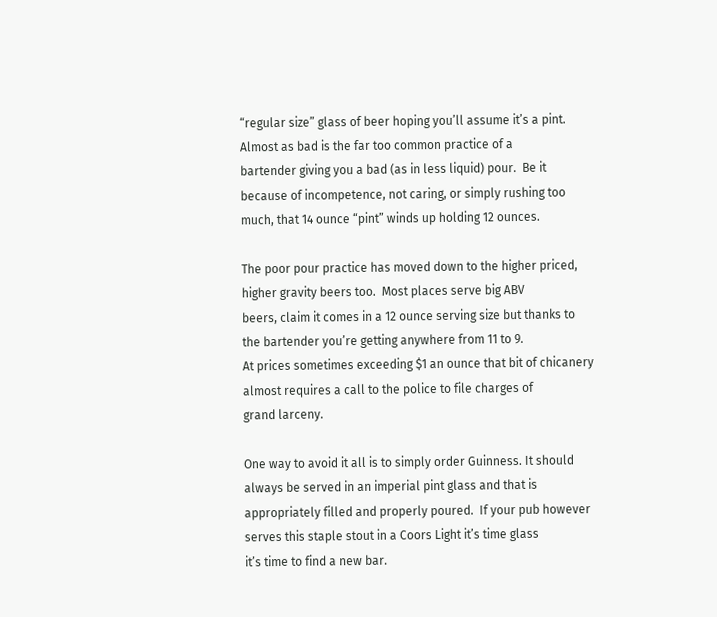“regular size” glass of beer hoping you’ll assume it’s a pint.  Almost as bad is the far too common practice of a
bartender giving you a bad (as in less liquid) pour.  Be it because of incompetence, not caring, or simply rushing too
much, that 14 ounce “pint” winds up holding 12 ounces.

The poor pour practice has moved down to the higher priced, higher gravity beers too.  Most places serve big ABV
beers, claim it comes in a 12 ounce serving size but thanks to the bartender you’re getting anywhere from 11 to 9.
At prices sometimes exceeding $1 an ounce that bit of chicanery almost requires a call to the police to file charges of
grand larceny.

One way to avoid it all is to simply order Guinness. It should always be served in an imperial pint glass and that is
appropriately filled and properly poured.  If your pub however serves this staple stout in a Coors Light it’s time glass
it’s time to find a new bar.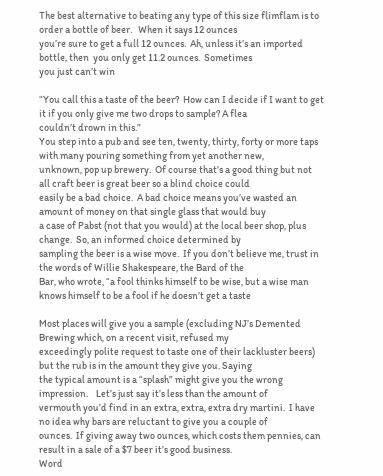The best alternative to beating any type of this size flimflam is to order a bottle of beer.   When it says 12 ounces
you’re sure to get a full 12 ounces.  Ah, unless it’s an imported bottle, then  you only get 11.2 ounces.  Sometimes
you just can’t win

“You call this a taste of the beer?  How can I decide if I want to get it if you only give me two drops to sample? A flea
couldn’t drown in this.”
You step into a pub and see ten, twenty, thirty, forty or more taps with many pouring something from yet another new,
unknown, pop up brewery.  Of course that’s a good thing but not all craft beer is great beer so a blind choice could
easily be a bad choice.  A bad choice means you’ve wasted an amount of money on that single glass that would buy
a case of Pabst (not that you would) at the local beer shop, plus change.  So, an informed choice determined by
sampling the beer is a wise move.  If you don’t believe me, trust in the words of Willie Shakespeare, the Bard of the
Bar, who wrote, “a fool thinks himself to be wise, but a wise man knows himself to be a fool if he doesn’t get a taste

Most places will give you a sample (excluding NJ’s Demented Brewing which, on a recent visit, refused my
exceedingly polite request to taste one of their lackluster beers) but the rub is in the amount they give you. Saying
the typical amount is a “splash” might give you the wrong impression.    Let’s just say it’s less than the amount of
vermouth you’d find in an extra, extra, extra dry martini.  I have no idea why bars are reluctant to give you a couple of
ounces.  If giving away two ounces, which costs them pennies, can result in a sale of a $7 beer it’s good business.
Word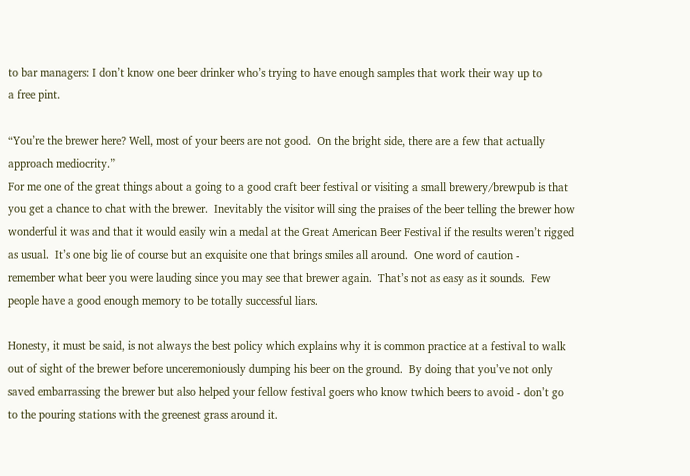to bar managers: I don’t know one beer drinker who’s trying to have enough samples that work their way up to
a free pint.

“You’re the brewer here? Well, most of your beers are not good.  On the bright side, there are a few that actually
approach mediocrity.”
For me one of the great things about a going to a good craft beer festival or visiting a small brewery/brewpub is that
you get a chance to chat with the brewer.  Inevitably the visitor will sing the praises of the beer telling the brewer how
wonderful it was and that it would easily win a medal at the Great American Beer Festival if the results weren’t rigged
as usual.  It’s one big lie of course but an exquisite one that brings smiles all around.  One word of caution -
remember what beer you were lauding since you may see that brewer again.  That’s not as easy as it sounds.  Few
people have a good enough memory to be totally successful liars.

Honesty, it must be said, is not always the best policy which explains why it is common practice at a festival to walk
out of sight of the brewer before unceremoniously dumping his beer on the ground.  By doing that you’ve not only
saved embarrassing the brewer but also helped your fellow festival goers who know twhich beers to avoid - don’t go
to the pouring stations with the greenest grass around it.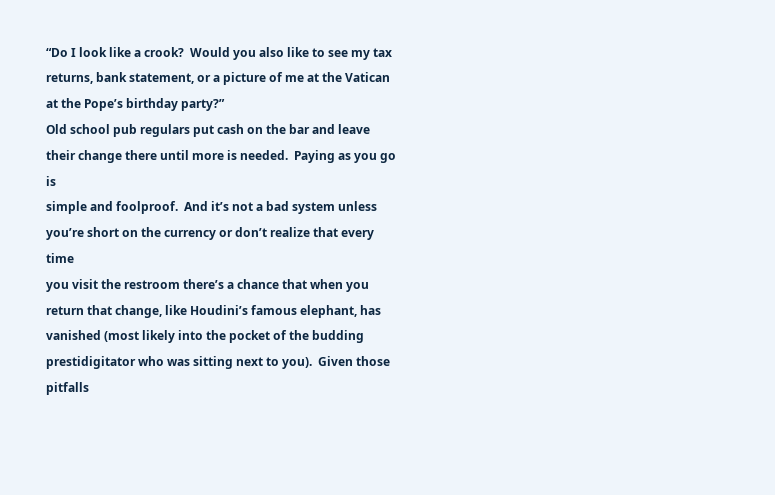“Do I look like a crook?  Would you also like to see my tax returns, bank statement, or a picture of me at the Vatican
at the Pope’s birthday party?”
Old school pub regulars put cash on the bar and leave their change there until more is needed.  Paying as you go is
simple and foolproof.  And it’s not a bad system unless you’re short on the currency or don’t realize that every time
you visit the restroom there’s a chance that when you return that change, like Houdini’s famous elephant, has
vanished (most likely into the pocket of the budding prestidigitator who was sitting next to you).  Given those pitfalls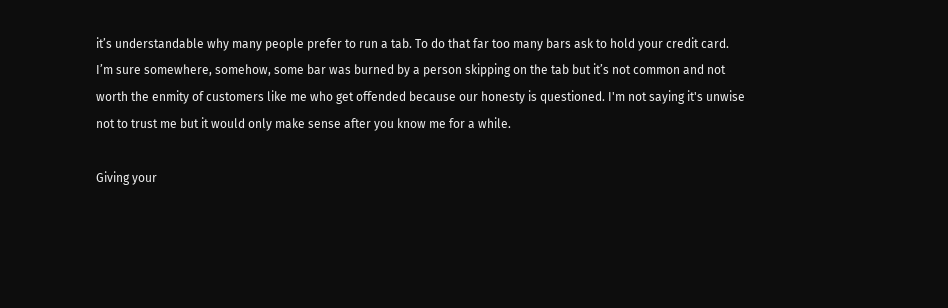it’s understandable why many people prefer to run a tab. To do that far too many bars ask to hold your credit card.
I’m sure somewhere, somehow, some bar was burned by a person skipping on the tab but it’s not common and not
worth the enmity of customers like me who get offended because our honesty is questioned. I'm not saying it's unwise
not to trust me but it would only make sense after you know me for a while.

Giving your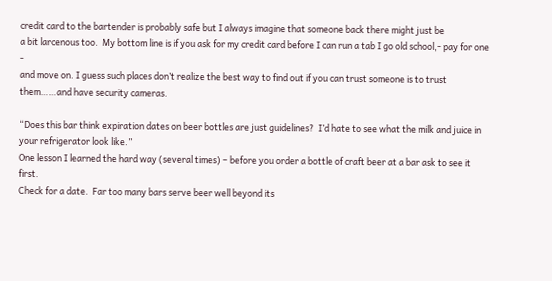credit card to the bartender is probably safe but I always imagine that someone back there might just be
a bit larcenous too.  My bottom line is if you ask for my credit card before I can run a tab I go old school,- pay for one -
and move on. I guess such places don’t realize the best way to find out if you can trust someone is to trust
them……and have security cameras.

“Does this bar think expiration dates on beer bottles are just guidelines?  I’d hate to see what the milk and juice in
your refrigerator look like.”
One lesson I learned the hard way (several times) – before you order a bottle of craft beer at a bar ask to see it first.
Check for a date.  Far too many bars serve beer well beyond its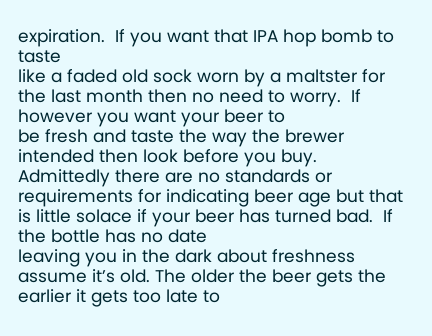expiration.  If you want that IPA hop bomb to taste
like a faded old sock worn by a maltster for the last month then no need to worry.  If however you want your beer to
be fresh and taste the way the brewer intended then look before you buy.  Admittedly there are no standards or
requirements for indicating beer age but that is little solace if your beer has turned bad.  If the bottle has no date
leaving you in the dark about freshness assume it’s old. The older the beer gets the earlier it gets too late to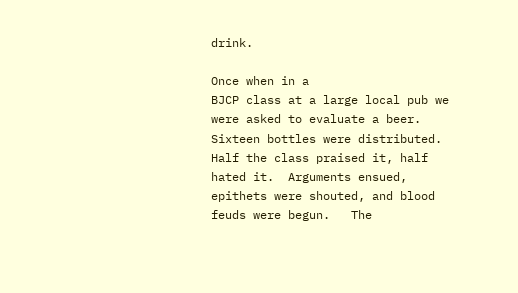drink.

Once when in a
BJCP class at a large local pub we were asked to evaluate a beer.  Sixteen bottles were distributed.
Half the class praised it, half hated it.  Arguments ensued, epithets were shouted, and blood feuds were begun.   The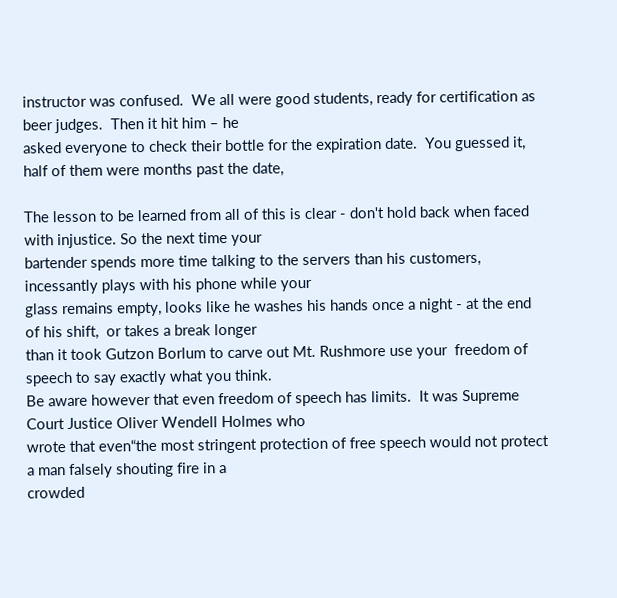instructor was confused.  We all were good students, ready for certification as beer judges.  Then it hit him – he
asked everyone to check their bottle for the expiration date.  You guessed it, half of them were months past the date,

The lesson to be learned from all of this is clear - don't hold back when faced with injustice. So the next time your
bartender spends more time talking to the servers than his customers, incessantly plays with his phone while your
glass remains empty, looks like he washes his hands once a night - at the end of his shift,  or takes a break longer
than it took Gutzon Borlum to carve out Mt. Rushmore use your  freedom of speech to say exactly what you think.
Be aware however that even freedom of speech has limits.  It was Supreme Court Justice Oliver Wendell Holmes who
wrote that even“the most stringent protection of free speech would not protect a man falsely shouting fire in a
crowded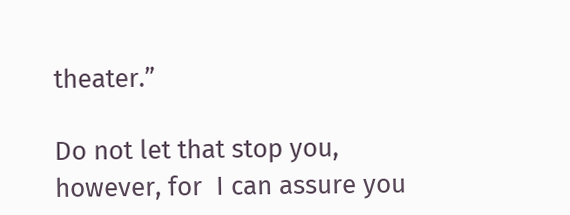theater.”

Do not let that stop you, however, for  I can assure you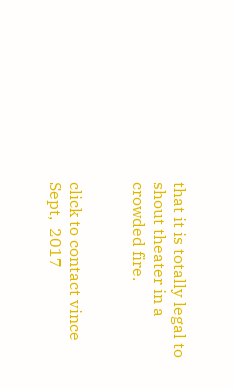that it is totally legal to shout theater in a crowded fire.


click to contact vince
Sept,  2017